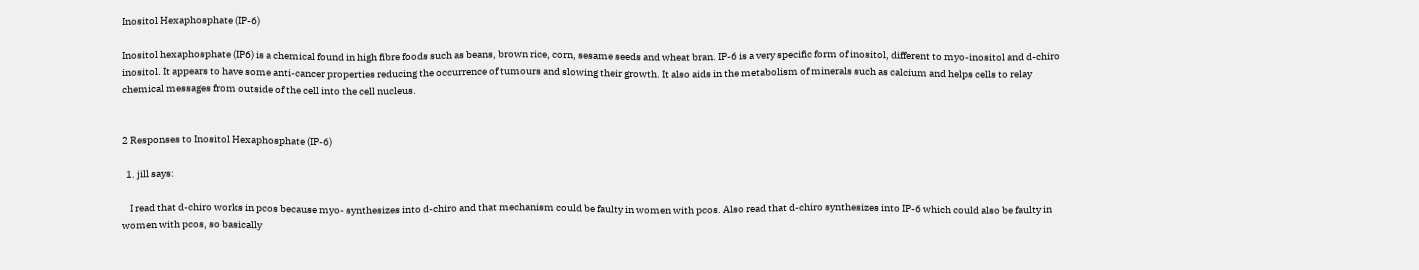Inositol Hexaphosphate (IP-6)

Inositol hexaphosphate (IP6) is a chemical found in high fibre foods such as beans, brown rice, corn, sesame seeds and wheat bran. IP-6 is a very specific form of inositol, different to myo-inositol and d-chiro inositol. It appears to have some anti-cancer properties reducing the occurrence of tumours and slowing their growth. It also aids in the metabolism of minerals such as calcium and helps cells to relay chemical messages from outside of the cell into the cell nucleus.


2 Responses to Inositol Hexaphosphate (IP-6)

  1. jill says:

    I read that d-chiro works in pcos because myo- synthesizes into d-chiro and that mechanism could be faulty in women with pcos. Also read that d-chiro synthesizes into IP-6 which could also be faulty in women with pcos, so basically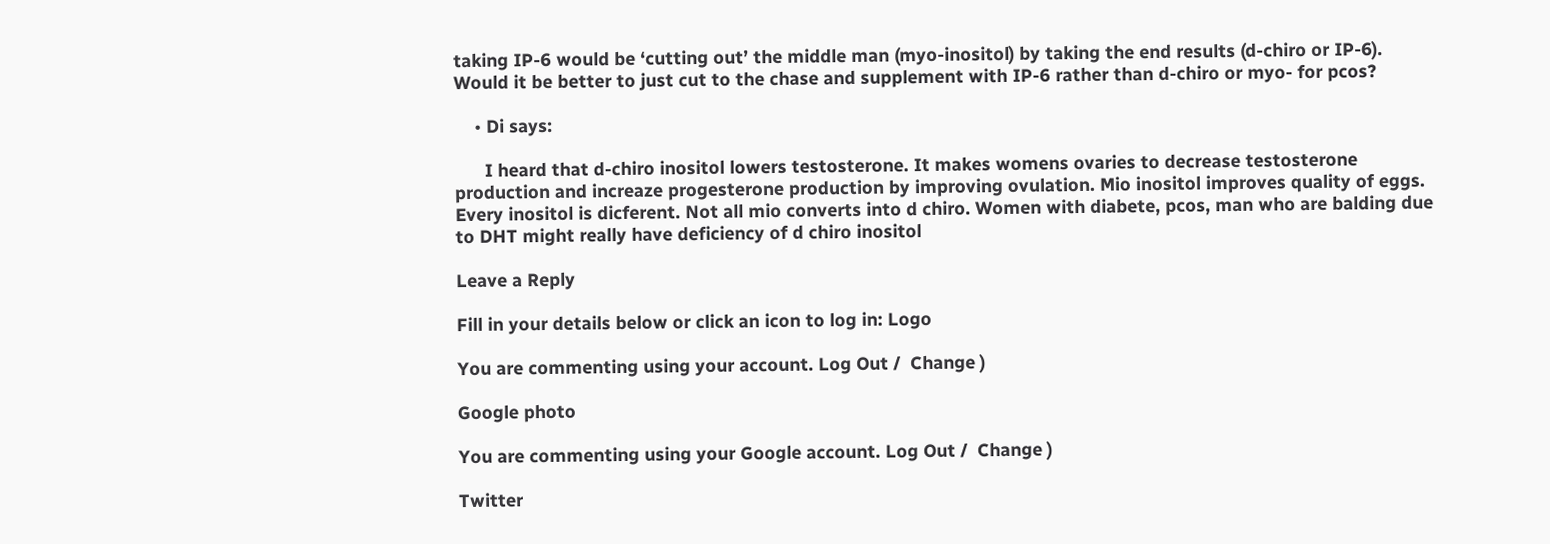taking IP-6 would be ‘cutting out’ the middle man (myo-inositol) by taking the end results (d-chiro or IP-6). Would it be better to just cut to the chase and supplement with IP-6 rather than d-chiro or myo- for pcos?

    • Di says:

      I heard that d-chiro inositol lowers testosterone. It makes womens ovaries to decrease testosterone production and increaze progesterone production by improving ovulation. Mio inositol improves quality of eggs. Every inositol is dicferent. Not all mio converts into d chiro. Women with diabete, pcos, man who are balding due to DHT might really have deficiency of d chiro inositol

Leave a Reply

Fill in your details below or click an icon to log in: Logo

You are commenting using your account. Log Out /  Change )

Google photo

You are commenting using your Google account. Log Out /  Change )

Twitter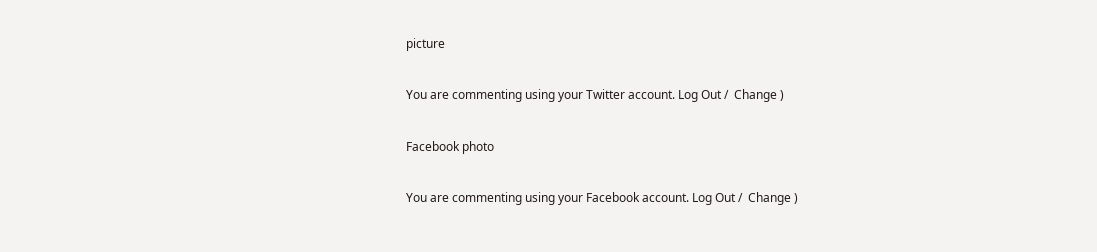picture

You are commenting using your Twitter account. Log Out /  Change )

Facebook photo

You are commenting using your Facebook account. Log Out /  Change )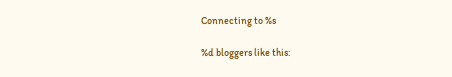Connecting to %s

%d bloggers like this: